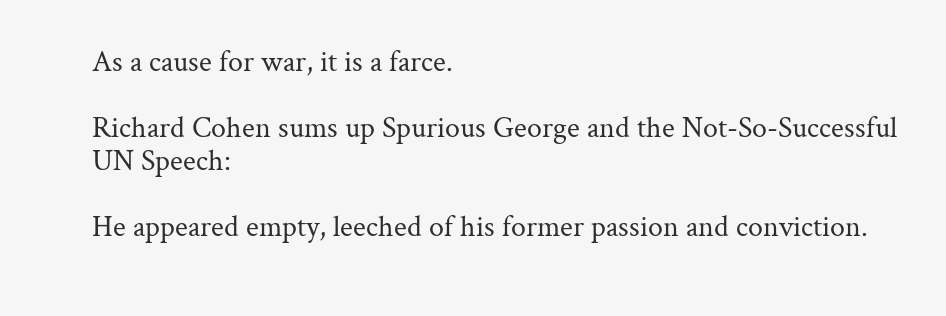As a cause for war, it is a farce.

Richard Cohen sums up Spurious George and the Not-So-Successful UN Speech:

He appeared empty, leeched of his former passion and conviction.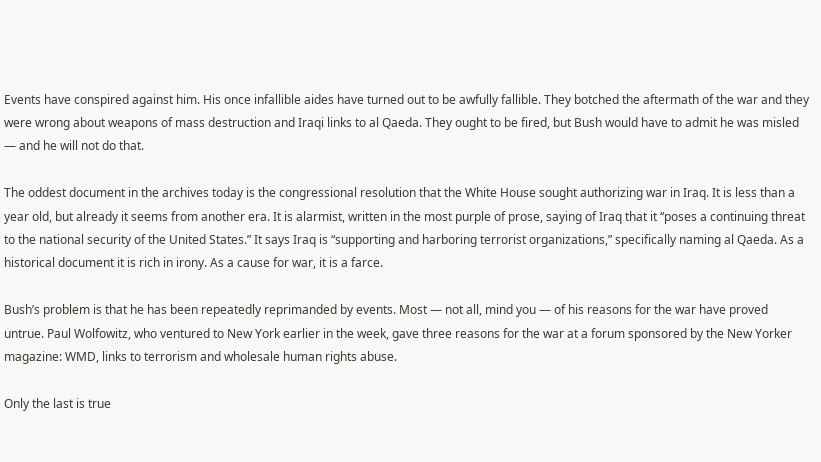Events have conspired against him. His once infallible aides have turned out to be awfully fallible. They botched the aftermath of the war and they were wrong about weapons of mass destruction and Iraqi links to al Qaeda. They ought to be fired, but Bush would have to admit he was misled — and he will not do that.

The oddest document in the archives today is the congressional resolution that the White House sought authorizing war in Iraq. It is less than a year old, but already it seems from another era. It is alarmist, written in the most purple of prose, saying of Iraq that it “poses a continuing threat to the national security of the United States.” It says Iraq is “supporting and harboring terrorist organizations,” specifically naming al Qaeda. As a historical document it is rich in irony. As a cause for war, it is a farce.

Bush’s problem is that he has been repeatedly reprimanded by events. Most — not all, mind you — of his reasons for the war have proved untrue. Paul Wolfowitz, who ventured to New York earlier in the week, gave three reasons for the war at a forum sponsored by the New Yorker magazine: WMD, links to terrorism and wholesale human rights abuse.

Only the last is true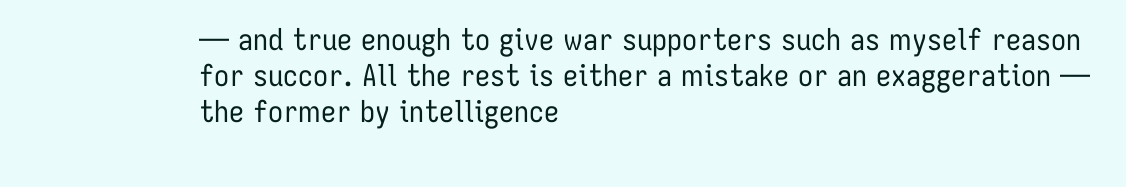— and true enough to give war supporters such as myself reason for succor. All the rest is either a mistake or an exaggeration — the former by intelligence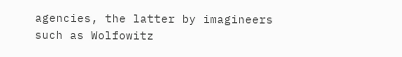agencies, the latter by imagineers such as Wolfowitz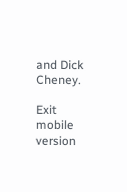and Dick Cheney.

Exit mobile version